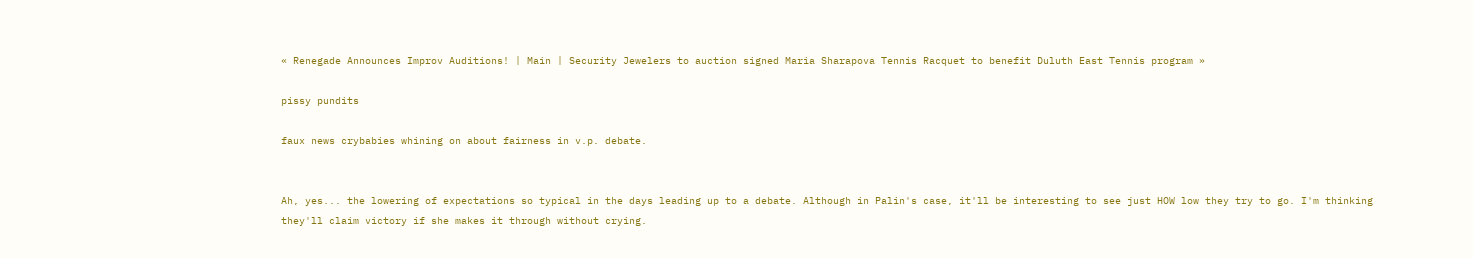« Renegade Announces Improv Auditions! | Main | Security Jewelers to auction signed Maria Sharapova Tennis Racquet to benefit Duluth East Tennis program »

pissy pundits

faux news crybabies whining on about fairness in v.p. debate.


Ah, yes... the lowering of expectations so typical in the days leading up to a debate. Although in Palin's case, it'll be interesting to see just HOW low they try to go. I'm thinking they'll claim victory if she makes it through without crying.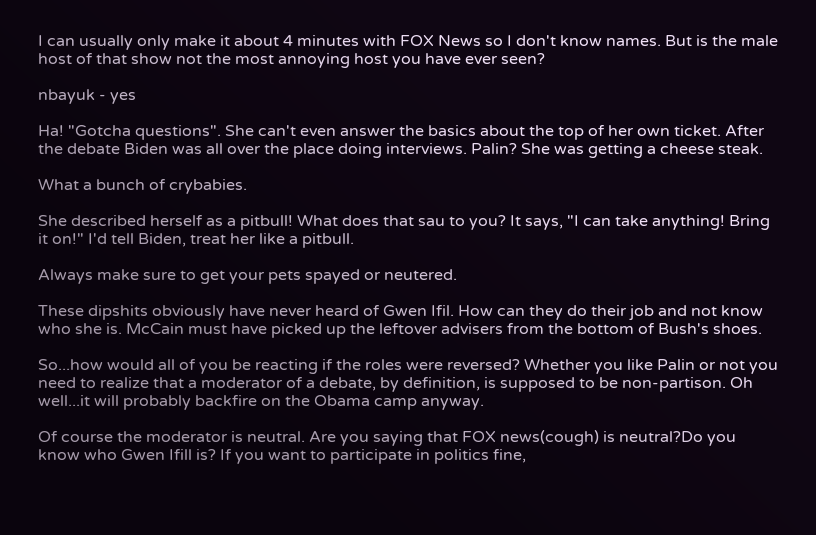I can usually only make it about 4 minutes with FOX News so I don't know names. But is the male host of that show not the most annoying host you have ever seen?

nbayuk - yes

Ha! "Gotcha questions". She can't even answer the basics about the top of her own ticket. After the debate Biden was all over the place doing interviews. Palin? She was getting a cheese steak.

What a bunch of crybabies.

She described herself as a pitbull! What does that sau to you? It says, "I can take anything! Bring it on!" I'd tell Biden, treat her like a pitbull.

Always make sure to get your pets spayed or neutered.

These dipshits obviously have never heard of Gwen Ifil. How can they do their job and not know who she is. McCain must have picked up the leftover advisers from the bottom of Bush's shoes.

So...how would all of you be reacting if the roles were reversed? Whether you like Palin or not you need to realize that a moderator of a debate, by definition, is supposed to be non-partison. Oh well...it will probably backfire on the Obama camp anyway.

Of course the moderator is neutral. Are you saying that FOX news(cough) is neutral?Do you know who Gwen Ifill is? If you want to participate in politics fine,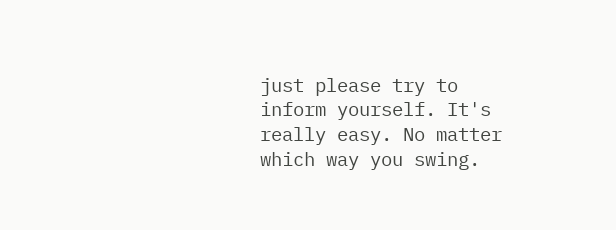just please try to inform yourself. It's really easy. No matter which way you swing.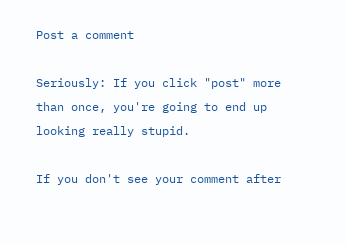Post a comment

Seriously: If you click "post" more than once, you're going to end up looking really stupid.

If you don't see your comment after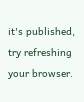it's published, try refreshing your browser.